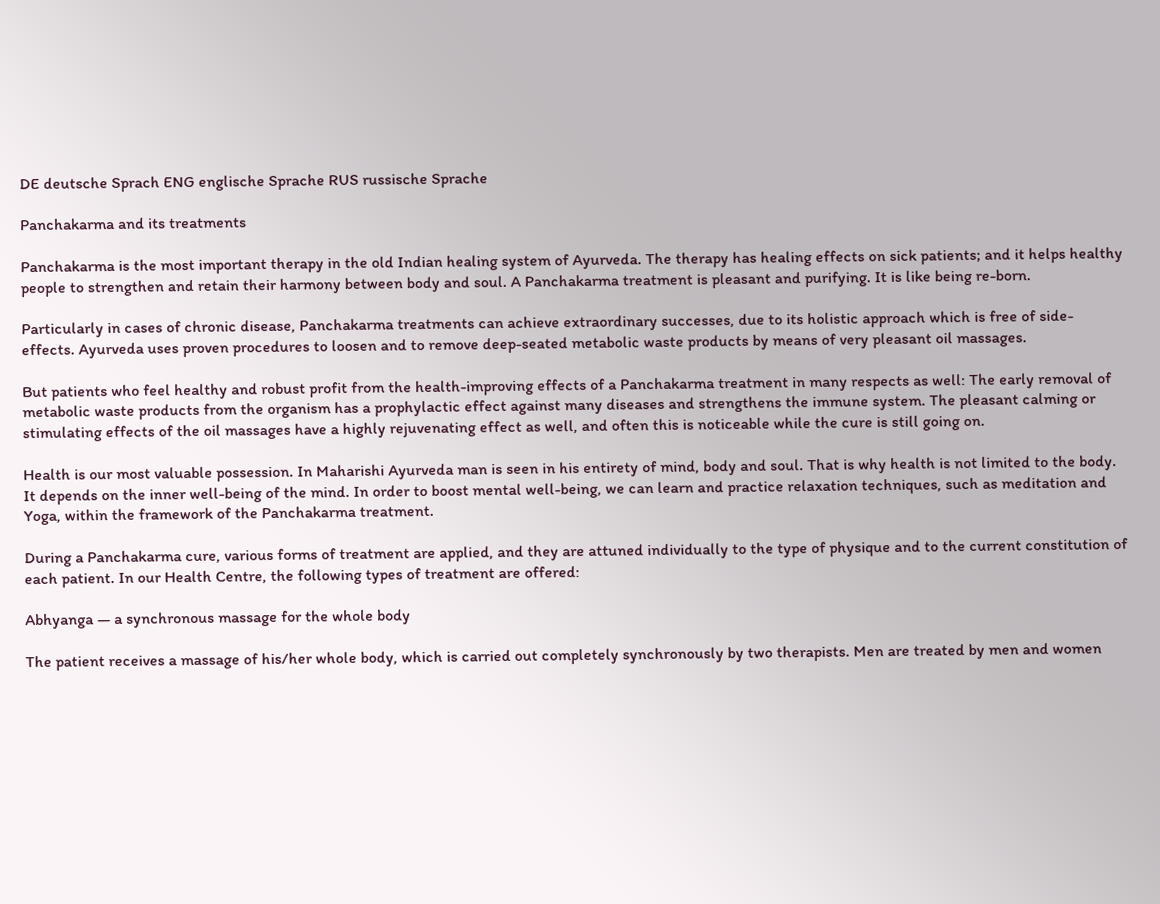DE deutsche Sprach ENG englische Sprache RUS russische Sprache

Panchakarma and its treatments

Panchakarma is the most important therapy in the old Indian healing system of Ayurveda. The therapy has healing effects on sick patients; and it helps healthy people to strengthen and retain their harmony between body and soul. A Panchakarma treatment is pleasant and purifying. It is like being re-born.

Particularly in cases of chronic disease, Panchakarma treatments can achieve extraordinary successes, due to its holistic approach which is free of side-effects. Ayurveda uses proven procedures to loosen and to remove deep-seated metabolic waste products by means of very pleasant oil massages.

But patients who feel healthy and robust profit from the health-improving effects of a Panchakarma treatment in many respects as well: The early removal of metabolic waste products from the organism has a prophylactic effect against many diseases and strengthens the immune system. The pleasant calming or stimulating effects of the oil massages have a highly rejuvenating effect as well, and often this is noticeable while the cure is still going on.

Health is our most valuable possession. In Maharishi Ayurveda man is seen in his entirety of mind, body and soul. That is why health is not limited to the body. It depends on the inner well-being of the mind. In order to boost mental well-being, we can learn and practice relaxation techniques, such as meditation and Yoga, within the framework of the Panchakarma treatment.

During a Panchakarma cure, various forms of treatment are applied, and they are attuned individually to the type of physique and to the current constitution of each patient. In our Health Centre, the following types of treatment are offered:

Abhyanga — a synchronous massage for the whole body

The patient receives a massage of his/her whole body, which is carried out completely synchronously by two therapists. Men are treated by men and women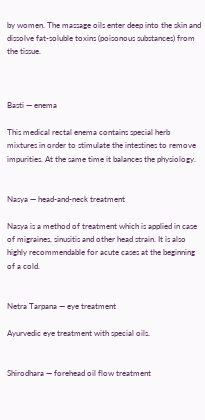by women. The massage oils enter deep into the skin and dissolve fat-soluble toxins (poisonous substances) from the tissue.



Basti — enema

This medical rectal enema contains special herb mixtures in order to stimulate the intestines to remove impurities. At the same time it balances the physiology.


Nasya — head-and-neck treatment

Nasya is a method of treatment which is applied in case of migraines, sinusitis and other head strain. It is also highly recommendable for acute cases at the beginning of a cold.


Netra Tarpana — eye treatment

Ayurvedic eye treatment with special oils.


Shirodhara — forehead oil flow treatment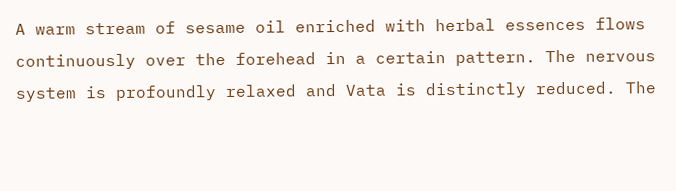A warm stream of sesame oil enriched with herbal essences flows continuously over the forehead in a certain pattern. The nervous system is profoundly relaxed and Vata is distinctly reduced. The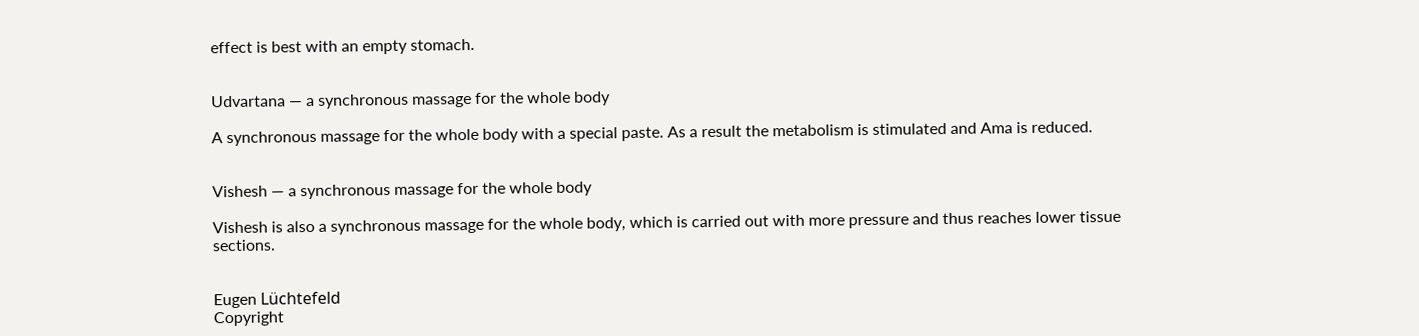effect is best with an empty stomach.


Udvartana — a synchronous massage for the whole body

A synchronous massage for the whole body with a special paste. As a result the metabolism is stimulated and Ama is reduced.


Vishesh — a synchronous massage for the whole body

Vishesh is also a synchronous massage for the whole body, which is carried out with more pressure and thus reaches lower tissue sections.


Eugen Lüchtefeld
Copyright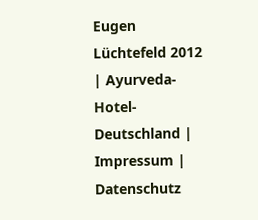Eugen Lüchtefeld 2012 | Ayurveda-Hotel-Deutschland | Impressum | Datenschutz